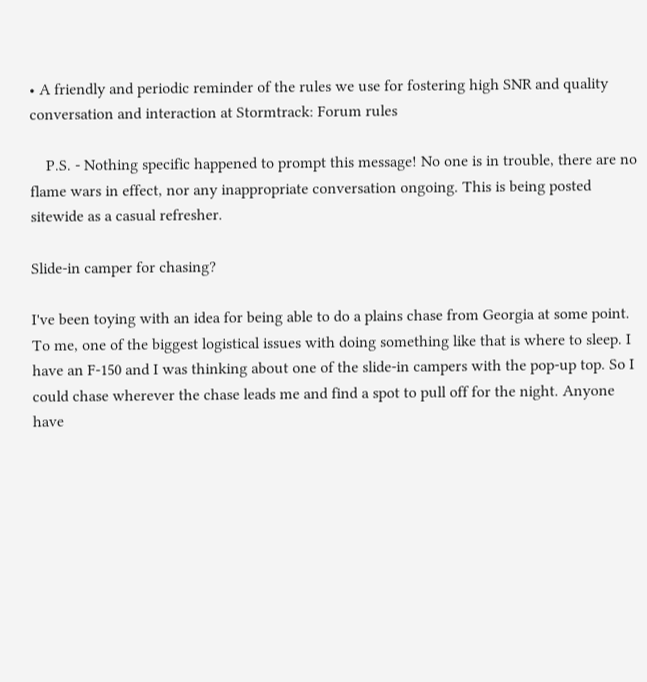• A friendly and periodic reminder of the rules we use for fostering high SNR and quality conversation and interaction at Stormtrack: Forum rules

    P.S. - Nothing specific happened to prompt this message! No one is in trouble, there are no flame wars in effect, nor any inappropriate conversation ongoing. This is being posted sitewide as a casual refresher.

Slide-in camper for chasing?

I've been toying with an idea for being able to do a plains chase from Georgia at some point. To me, one of the biggest logistical issues with doing something like that is where to sleep. I have an F-150 and I was thinking about one of the slide-in campers with the pop-up top. So I could chase wherever the chase leads me and find a spot to pull off for the night. Anyone have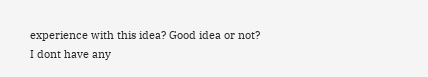experience with this idea? Good idea or not?
I dont have any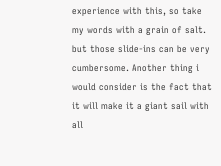experience with this, so take my words with a grain of salt. but those slide-ins can be very cumbersome. Another thing i would consider is the fact that it will make it a giant sail with all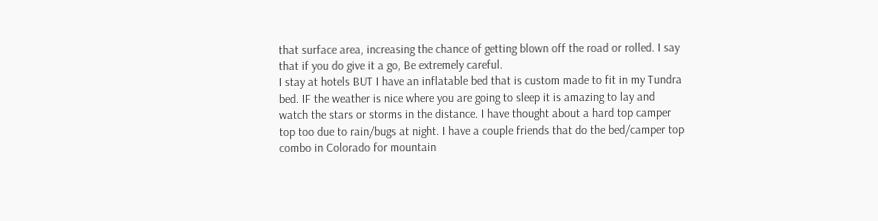that surface area, increasing the chance of getting blown off the road or rolled. I say that if you do give it a go, Be extremely careful.
I stay at hotels BUT I have an inflatable bed that is custom made to fit in my Tundra bed. IF the weather is nice where you are going to sleep it is amazing to lay and watch the stars or storms in the distance. I have thought about a hard top camper top too due to rain/bugs at night. I have a couple friends that do the bed/camper top combo in Colorado for mountain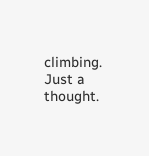climbing. Just a thought.